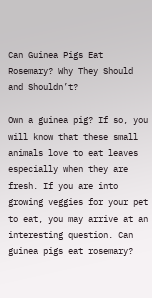Can Guinea Pigs Eat Rosemary? Why They Should and Shouldn’t?

Own a guinea pig? If so, you will know that these small animals love to eat leaves especially when they are fresh. If you are into growing veggies for your pet to eat, you may arrive at an interesting question. Can guinea pigs eat rosemary?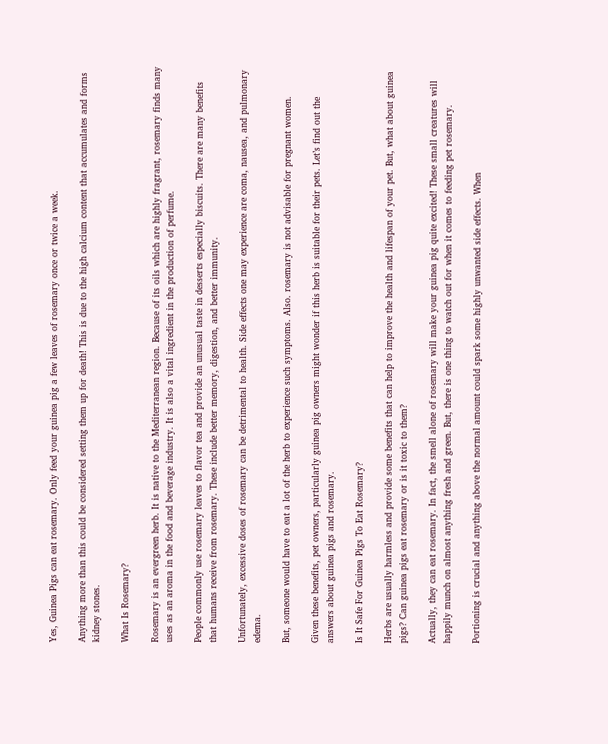Yes, Guinea Pigs can eat rosemary. Only feed your guinea pig a few leaves of rosemary once or twice a week.

Anything more than this could be considered setting them up for death! This is due to the high calcium content that accumulates and forms kidney stones.

What Is Rosemary?

Rosemary is an evergreen herb. It is native to the Mediterranean region. Because of its oils which are highly fragrant, rosemary finds many uses as an aroma in the food and beverage industry. It is also a vital ingredient in the production of perfume.

People commonly use rosemary leaves to flavor tea and provide an unusual taste in desserts especially biscuits. There are many benefits that humans receive from rosemary. These include better memory, digestion, and better immunity.

Unfortunately, excessive doses of rosemary can be detrimental to health. Side effects one may experience are coma, nausea, and pulmonary edema.

But, someone would have to eat a lot of the herb to experience such symptoms. Also. rosemary is not advisable for pregnant women.

Given these benefits, pet owners, particularly guinea pig owners might wonder if this herb is suitable for their pets. Let’s find out the answers about guinea pigs and rosemary.

Is It Safe For Guinea Pigs To Eat Rosemary?

Herbs are usually harmless and provide some benefits that can help to improve the health and lifespan of your pet. But, what about guinea pigs? Can guinea pigs eat rosemary or is it toxic to them?

Actually, they can eat rosemary. In fact, the smell alone of rosemary will make your guinea pig quite excited! These small creatures will happily munch on almost anything fresh and green. But, there is one thing to watch out for when it comes to feeding pet rosemary.

Portioning is crucial and anything above the normal amount could spark some highly unwanted side effects. When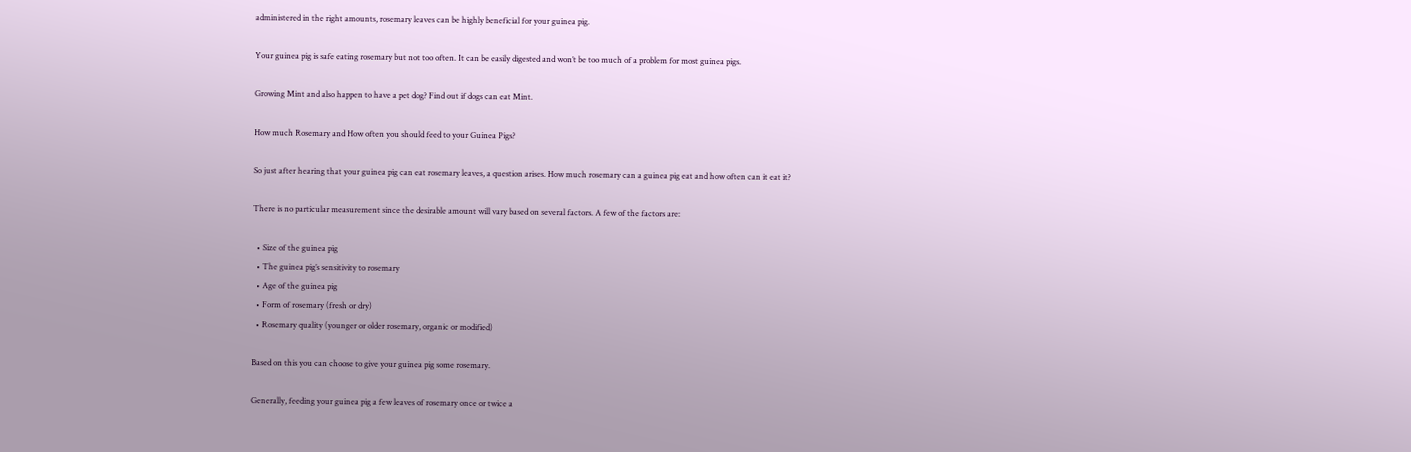administered in the right amounts, rosemary leaves can be highly beneficial for your guinea pig.

Your guinea pig is safe eating rosemary but not too often. It can be easily digested and won’t be too much of a problem for most guinea pigs.

Growing Mint and also happen to have a pet dog? Find out if dogs can eat Mint.

How much Rosemary and How often you should feed to your Guinea Pigs?

So just after hearing that your guinea pig can eat rosemary leaves, a question arises. How much rosemary can a guinea pig eat and how often can it eat it?

There is no particular measurement since the desirable amount will vary based on several factors. A few of the factors are:

  • Size of the guinea pig
  • The guinea pig’s sensitivity to rosemary
  • Age of the guinea pig
  • Form of rosemary (fresh or dry)
  • Rosemary quality (younger or older rosemary, organic or modified)

Based on this you can choose to give your guinea pig some rosemary.

Generally, feeding your guinea pig a few leaves of rosemary once or twice a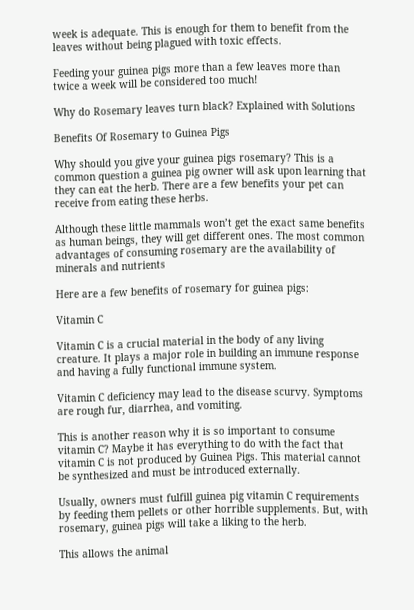week is adequate. This is enough for them to benefit from the leaves without being plagued with toxic effects.

Feeding your guinea pigs more than a few leaves more than twice a week will be considered too much!

Why do Rosemary leaves turn black? Explained with Solutions

Benefits Of Rosemary to Guinea Pigs

Why should you give your guinea pigs rosemary? This is a common question a guinea pig owner will ask upon learning that they can eat the herb. There are a few benefits your pet can receive from eating these herbs.

Although these little mammals won’t get the exact same benefits as human beings, they will get different ones. The most common advantages of consuming rosemary are the availability of minerals and nutrients

Here are a few benefits of rosemary for guinea pigs:

Vitamin C

Vitamin C is a crucial material in the body of any living creature. It plays a major role in building an immune response and having a fully functional immune system.

Vitamin C deficiency may lead to the disease scurvy. Symptoms are rough fur, diarrhea, and vomiting.

This is another reason why it is so important to consume vitamin C? Maybe it has everything to do with the fact that vitamin C is not produced by Guinea Pigs. This material cannot be synthesized and must be introduced externally.

Usually, owners must fulfill guinea pig vitamin C requirements by feeding them pellets or other horrible supplements. But, with rosemary, guinea pigs will take a liking to the herb.

This allows the animal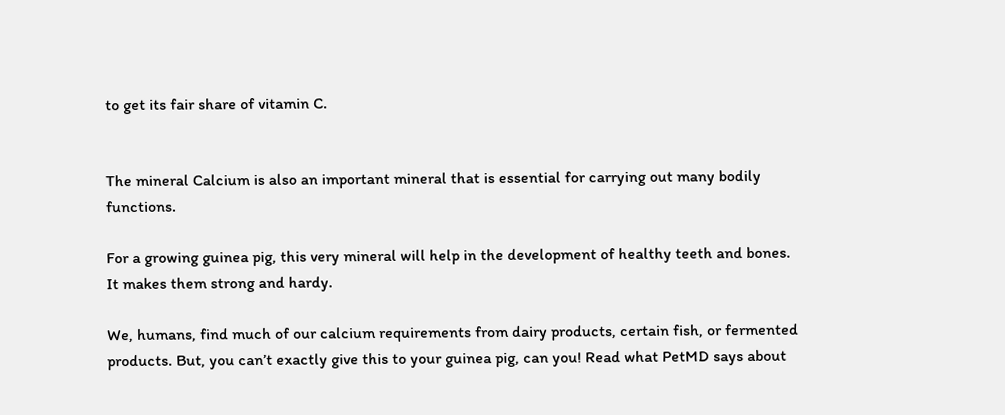to get its fair share of vitamin C.


The mineral Calcium is also an important mineral that is essential for carrying out many bodily functions.

For a growing guinea pig, this very mineral will help in the development of healthy teeth and bones. It makes them strong and hardy.

We, humans, find much of our calcium requirements from dairy products, certain fish, or fermented products. But, you can’t exactly give this to your guinea pig, can you! Read what PetMD says about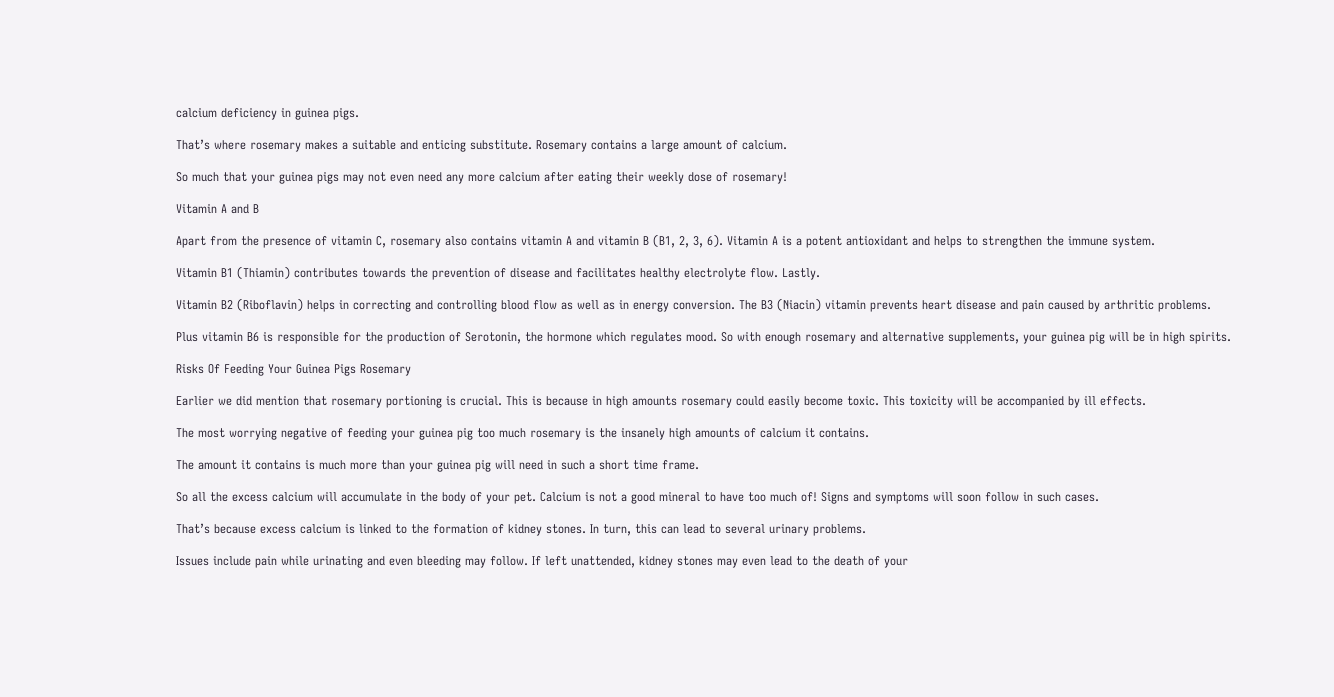calcium deficiency in guinea pigs.

That’s where rosemary makes a suitable and enticing substitute. Rosemary contains a large amount of calcium.

So much that your guinea pigs may not even need any more calcium after eating their weekly dose of rosemary!

Vitamin A and B

Apart from the presence of vitamin C, rosemary also contains vitamin A and vitamin B (B1, 2, 3, 6). Vitamin A is a potent antioxidant and helps to strengthen the immune system.

Vitamin B1 (Thiamin) contributes towards the prevention of disease and facilitates healthy electrolyte flow. Lastly.

Vitamin B2 (Riboflavin) helps in correcting and controlling blood flow as well as in energy conversion. The B3 (Niacin) vitamin prevents heart disease and pain caused by arthritic problems.

Plus vitamin B6 is responsible for the production of Serotonin, the hormone which regulates mood. So with enough rosemary and alternative supplements, your guinea pig will be in high spirits.

Risks Of Feeding Your Guinea Pigs Rosemary

Earlier we did mention that rosemary portioning is crucial. This is because in high amounts rosemary could easily become toxic. This toxicity will be accompanied by ill effects.

The most worrying negative of feeding your guinea pig too much rosemary is the insanely high amounts of calcium it contains.

The amount it contains is much more than your guinea pig will need in such a short time frame.

So all the excess calcium will accumulate in the body of your pet. Calcium is not a good mineral to have too much of! Signs and symptoms will soon follow in such cases.

That’s because excess calcium is linked to the formation of kidney stones. In turn, this can lead to several urinary problems.

Issues include pain while urinating and even bleeding may follow. If left unattended, kidney stones may even lead to the death of your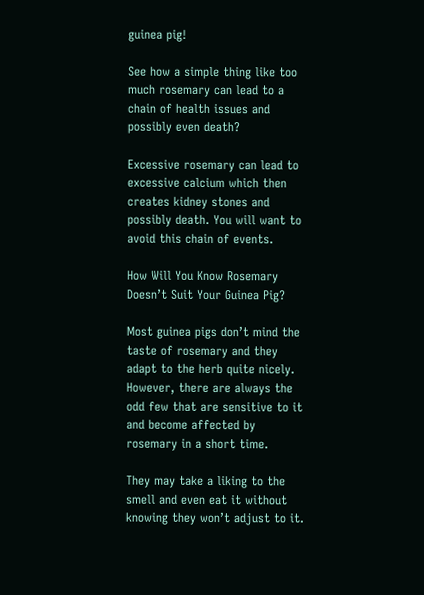guinea pig!

See how a simple thing like too much rosemary can lead to a chain of health issues and possibly even death?

Excessive rosemary can lead to excessive calcium which then creates kidney stones and possibly death. You will want to avoid this chain of events.

How Will You Know Rosemary Doesn’t Suit Your Guinea Pig?

Most guinea pigs don’t mind the taste of rosemary and they adapt to the herb quite nicely. However, there are always the odd few that are sensitive to it and become affected by rosemary in a short time.

They may take a liking to the smell and even eat it without knowing they won’t adjust to it.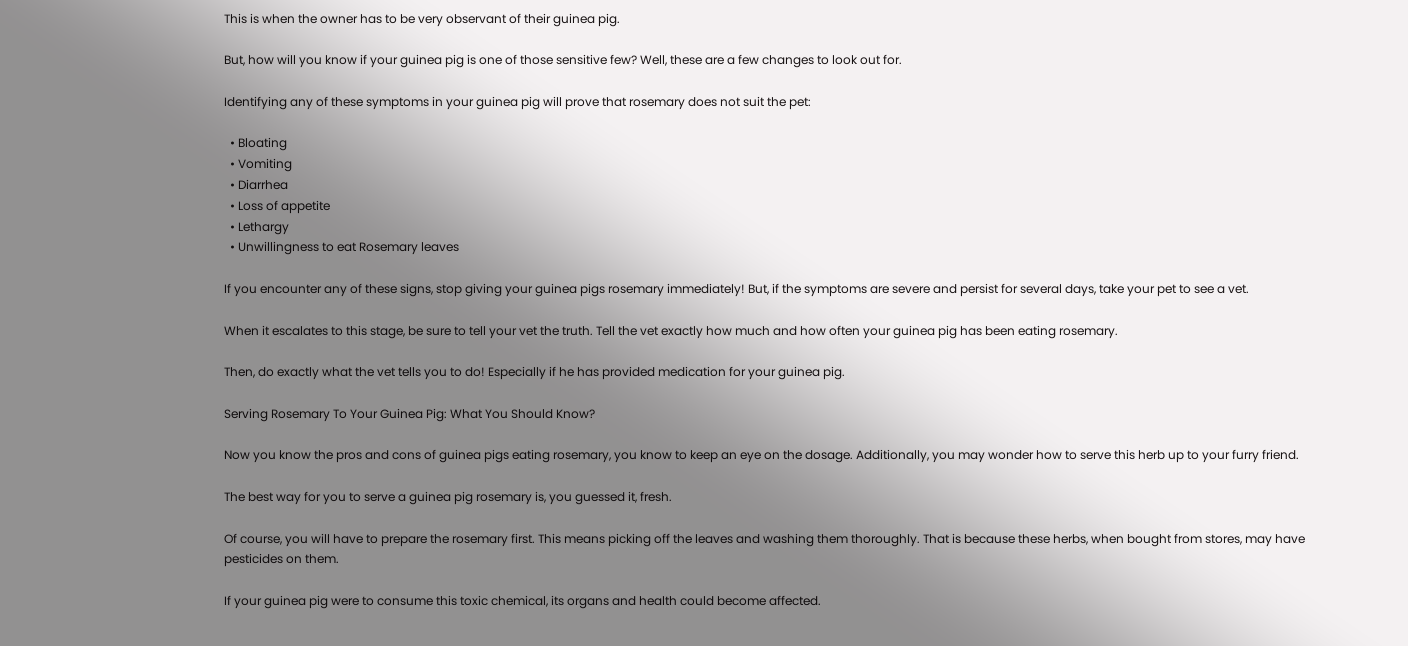This is when the owner has to be very observant of their guinea pig.

But, how will you know if your guinea pig is one of those sensitive few? Well, these are a few changes to look out for.

Identifying any of these symptoms in your guinea pig will prove that rosemary does not suit the pet:

  • Bloating
  • Vomiting
  • Diarrhea
  • Loss of appetite
  • Lethargy
  • Unwillingness to eat Rosemary leaves

If you encounter any of these signs, stop giving your guinea pigs rosemary immediately! But, if the symptoms are severe and persist for several days, take your pet to see a vet.

When it escalates to this stage, be sure to tell your vet the truth. Tell the vet exactly how much and how often your guinea pig has been eating rosemary.

Then, do exactly what the vet tells you to do! Especially if he has provided medication for your guinea pig.

Serving Rosemary To Your Guinea Pig: What You Should Know?

Now you know the pros and cons of guinea pigs eating rosemary, you know to keep an eye on the dosage. Additionally, you may wonder how to serve this herb up to your furry friend.

The best way for you to serve a guinea pig rosemary is, you guessed it, fresh.

Of course, you will have to prepare the rosemary first. This means picking off the leaves and washing them thoroughly. That is because these herbs, when bought from stores, may have pesticides on them.

If your guinea pig were to consume this toxic chemical, its organs and health could become affected.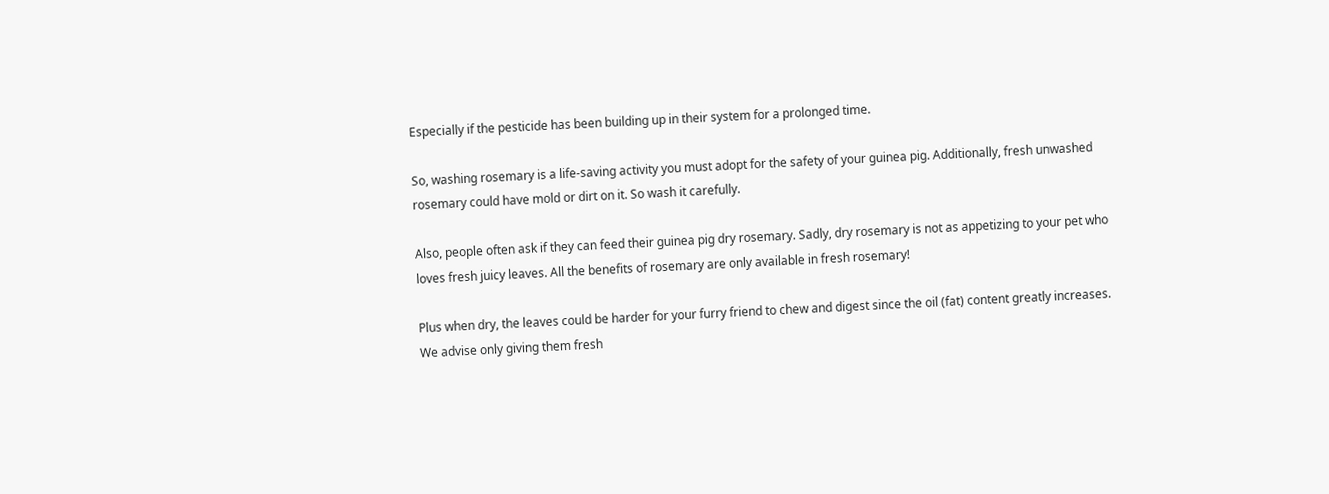Especially if the pesticide has been building up in their system for a prolonged time.

So, washing rosemary is a life-saving activity you must adopt for the safety of your guinea pig. Additionally, fresh unwashed rosemary could have mold or dirt on it. So wash it carefully.

Also, people often ask if they can feed their guinea pig dry rosemary. Sadly, dry rosemary is not as appetizing to your pet who loves fresh juicy leaves. All the benefits of rosemary are only available in fresh rosemary!

Plus when dry, the leaves could be harder for your furry friend to chew and digest since the oil (fat) content greatly increases. We advise only giving them fresh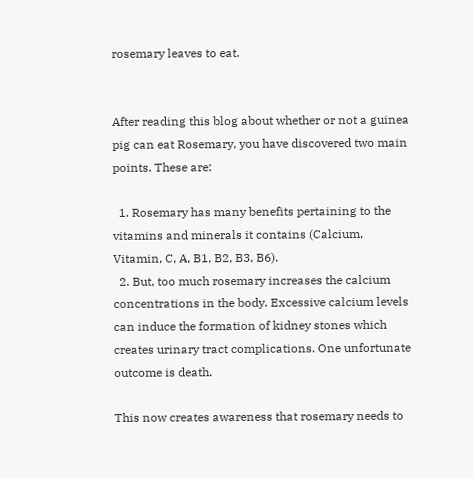rosemary leaves to eat.


After reading this blog about whether or not a guinea pig can eat Rosemary, you have discovered two main points. These are:

  1. Rosemary has many benefits pertaining to the vitamins and minerals it contains (Calcium, Vitamin, C, A, B1, B2, B3, B6).
  2. But, too much rosemary increases the calcium concentrations in the body. Excessive calcium levels can induce the formation of kidney stones which creates urinary tract complications. One unfortunate outcome is death.

This now creates awareness that rosemary needs to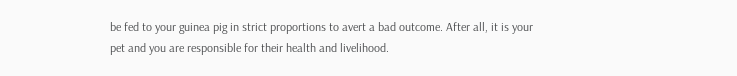be fed to your guinea pig in strict proportions to avert a bad outcome. After all, it is your pet and you are responsible for their health and livelihood.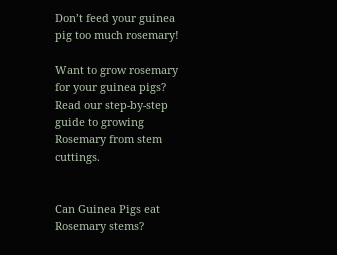Don’t feed your guinea pig too much rosemary!

Want to grow rosemary for your guinea pigs? Read our step-by-step guide to growing Rosemary from stem cuttings.


Can Guinea Pigs eat Rosemary stems?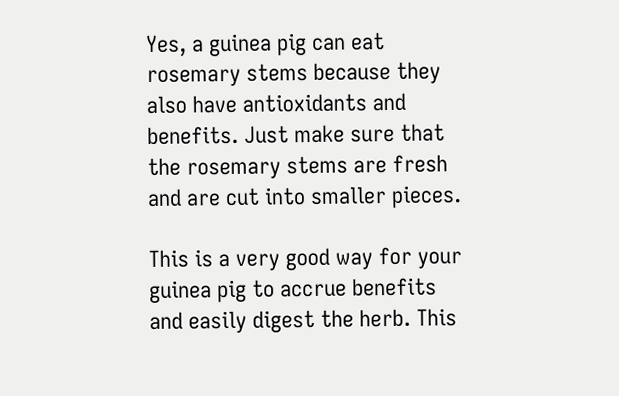Yes, a guinea pig can eat rosemary stems because they also have antioxidants and benefits. Just make sure that the rosemary stems are fresh and are cut into smaller pieces.

This is a very good way for your guinea pig to accrue benefits and easily digest the herb. This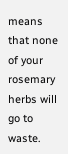means that none of your rosemary herbs will go to waste.